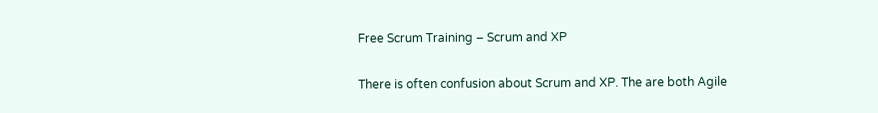Free Scrum Training – Scrum and XP

There is often confusion about Scrum and XP. The are both Agile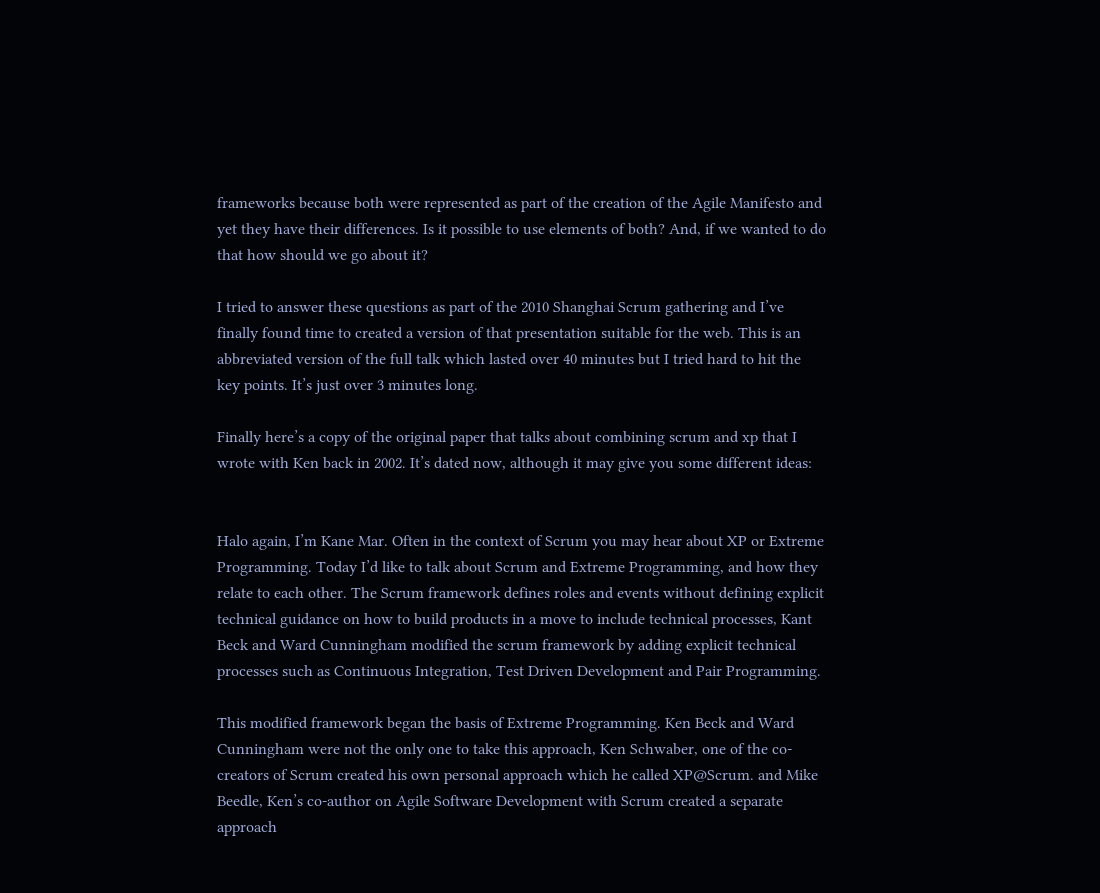frameworks because both were represented as part of the creation of the Agile Manifesto and yet they have their differences. Is it possible to use elements of both? And, if we wanted to do that how should we go about it?

I tried to answer these questions as part of the 2010 Shanghai Scrum gathering and I’ve finally found time to created a version of that presentation suitable for the web. This is an abbreviated version of the full talk which lasted over 40 minutes but I tried hard to hit the key points. It’s just over 3 minutes long.

Finally here’s a copy of the original paper that talks about combining scrum and xp that I wrote with Ken back in 2002. It’s dated now, although it may give you some different ideas:


Halo again, I’m Kane Mar. Often in the context of Scrum you may hear about XP or Extreme Programming. Today I’d like to talk about Scrum and Extreme Programming, and how they relate to each other. The Scrum framework defines roles and events without defining explicit technical guidance on how to build products in a move to include technical processes, Kant Beck and Ward Cunningham modified the scrum framework by adding explicit technical processes such as Continuous Integration, Test Driven Development and Pair Programming.

This modified framework began the basis of Extreme Programming. Ken Beck and Ward Cunningham were not the only one to take this approach, Ken Schwaber, one of the co-creators of Scrum created his own personal approach which he called XP@Scrum. and Mike Beedle, Ken’s co-author on Agile Software Development with Scrum created a separate approach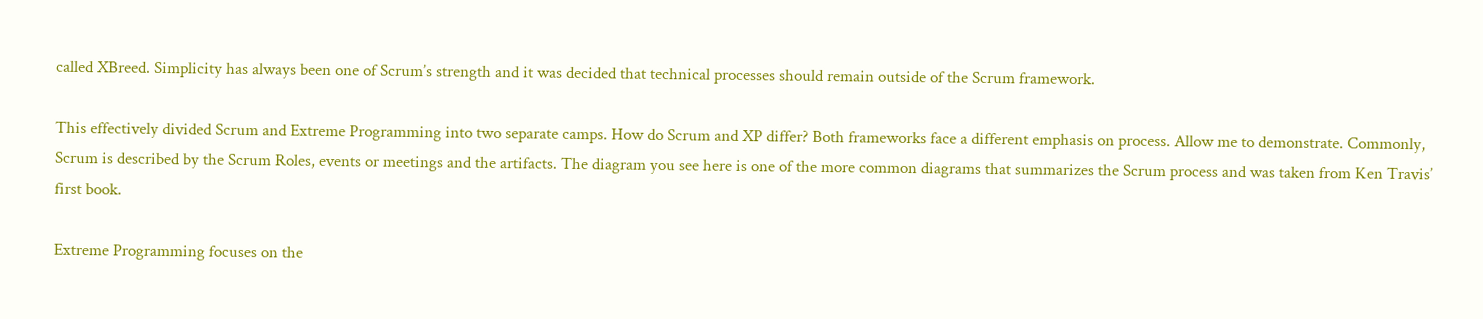called XBreed. Simplicity has always been one of Scrum’s strength and it was decided that technical processes should remain outside of the Scrum framework.

This effectively divided Scrum and Extreme Programming into two separate camps. How do Scrum and XP differ? Both frameworks face a different emphasis on process. Allow me to demonstrate. Commonly, Scrum is described by the Scrum Roles, events or meetings and the artifacts. The diagram you see here is one of the more common diagrams that summarizes the Scrum process and was taken from Ken Travis’ first book.

Extreme Programming focuses on the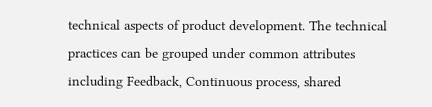technical aspects of product development. The technical practices can be grouped under common attributes including Feedback, Continuous process, shared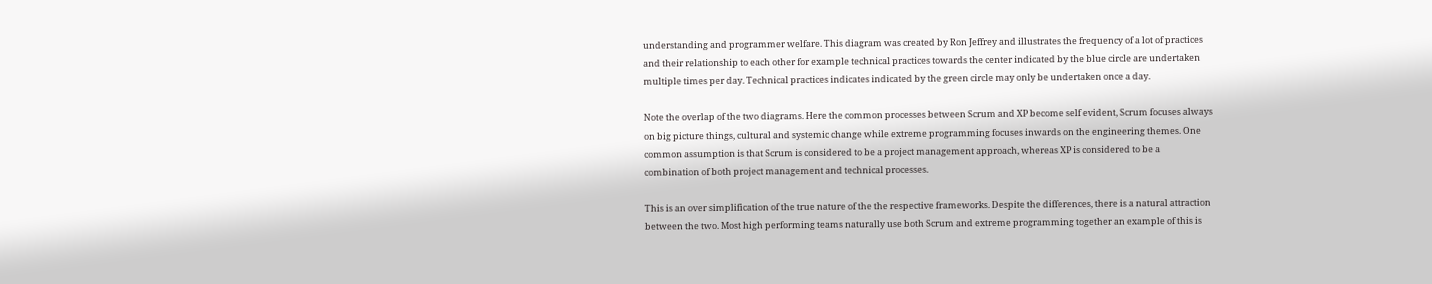understanding and programmer welfare. This diagram was created by Ron Jeffrey and illustrates the frequency of a lot of practices and their relationship to each other for example technical practices towards the center indicated by the blue circle are undertaken multiple times per day. Technical practices indicates indicated by the green circle may only be undertaken once a day.

Note the overlap of the two diagrams. Here the common processes between Scrum and XP become self evident, Scrum focuses always on big picture things, cultural and systemic change while extreme programming focuses inwards on the engineering themes. One common assumption is that Scrum is considered to be a project management approach, whereas XP is considered to be a combination of both project management and technical processes.

This is an over simplification of the true nature of the the respective frameworks. Despite the differences, there is a natural attraction between the two. Most high performing teams naturally use both Scrum and extreme programming together an example of this is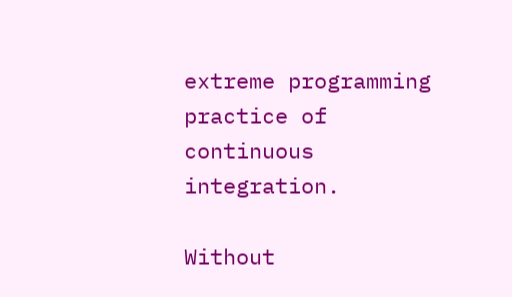extreme programming practice of continuous integration.

Without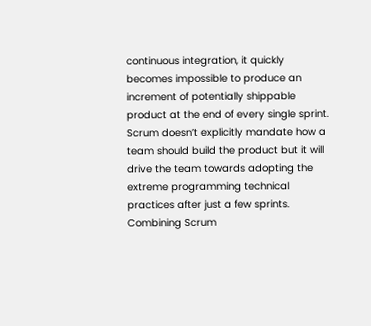continuous integration, it quickly becomes impossible to produce an increment of potentially shippable product at the end of every single sprint. Scrum doesn’t explicitly mandate how a team should build the product but it will drive the team towards adopting the extreme programming technical practices after just a few sprints. Combining Scrum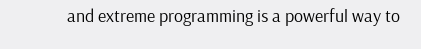and extreme programming is a powerful way to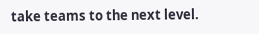take teams to the next level.